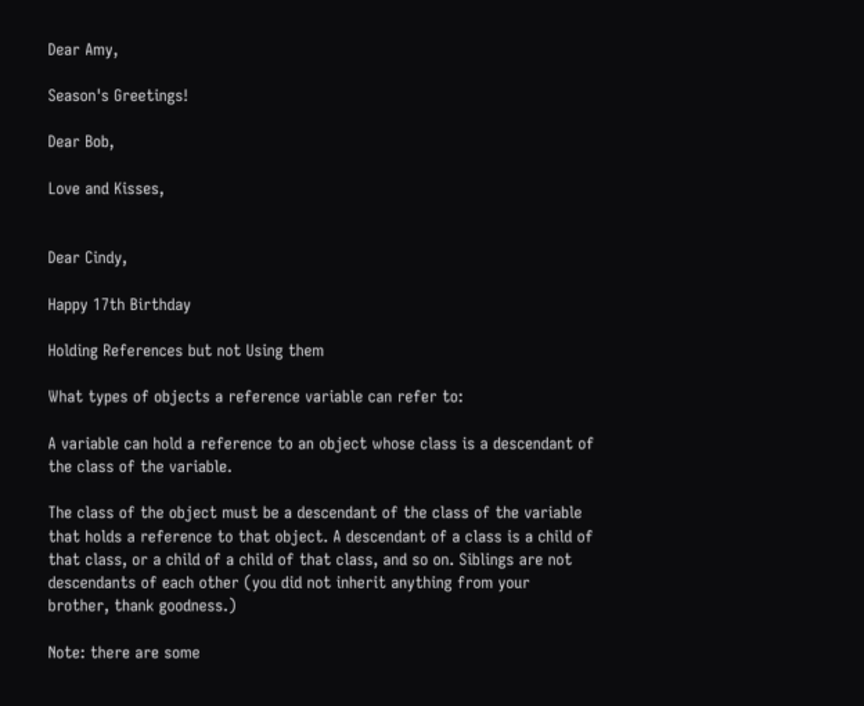Dear Amy,

Season's Greetings!

Dear Bob,

Love and Kisses,


Dear Cindy,

Happy 17th Birthday

Holding References but not Using them

What types of objects a reference variable can refer to:

A variable can hold a reference to an object whose class is a descendant of the class of the variable.

The class of the object must be a descendant of the class of the variable that holds a reference to that object. A descendant of a class is a child of that class, or a child of a child of that class, and so on. Siblings are not descendants of each other (you did not inherit anything from your brother, thank goodness.)

Note: there are some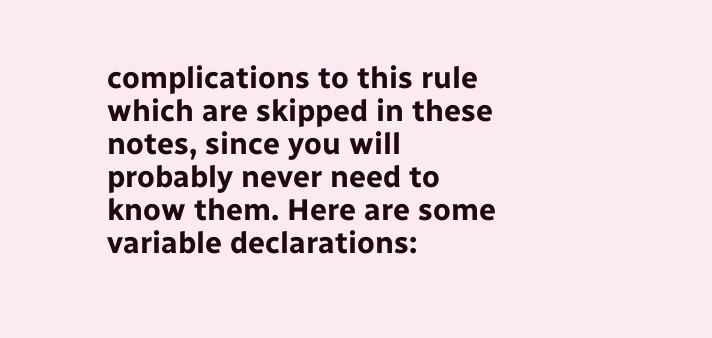complications to this rule which are skipped in these notes, since you will probably never need to know them. Here are some variable declarations: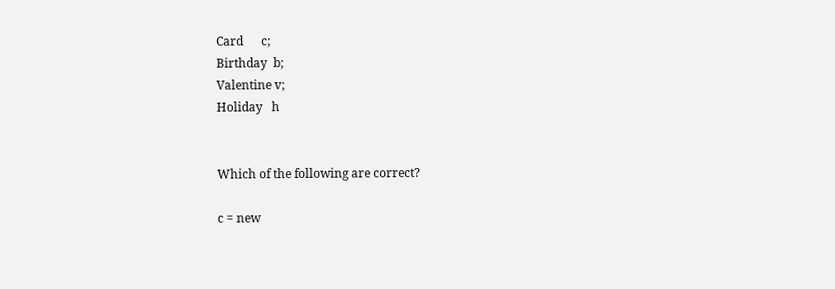Card      c;
Birthday  b;
Valentine v;
Holiday   h


Which of the following are correct?

c = new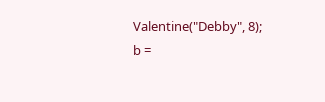Valentine("Debby", 8);
b =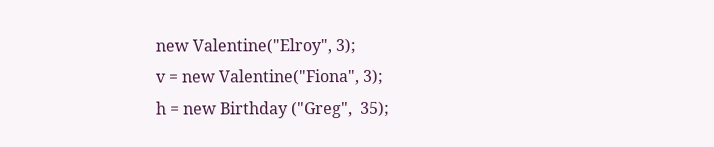new Valentine("Elroy", 3);
v = new Valentine("Fiona", 3);
h = new Birthday ("Greg",  35);